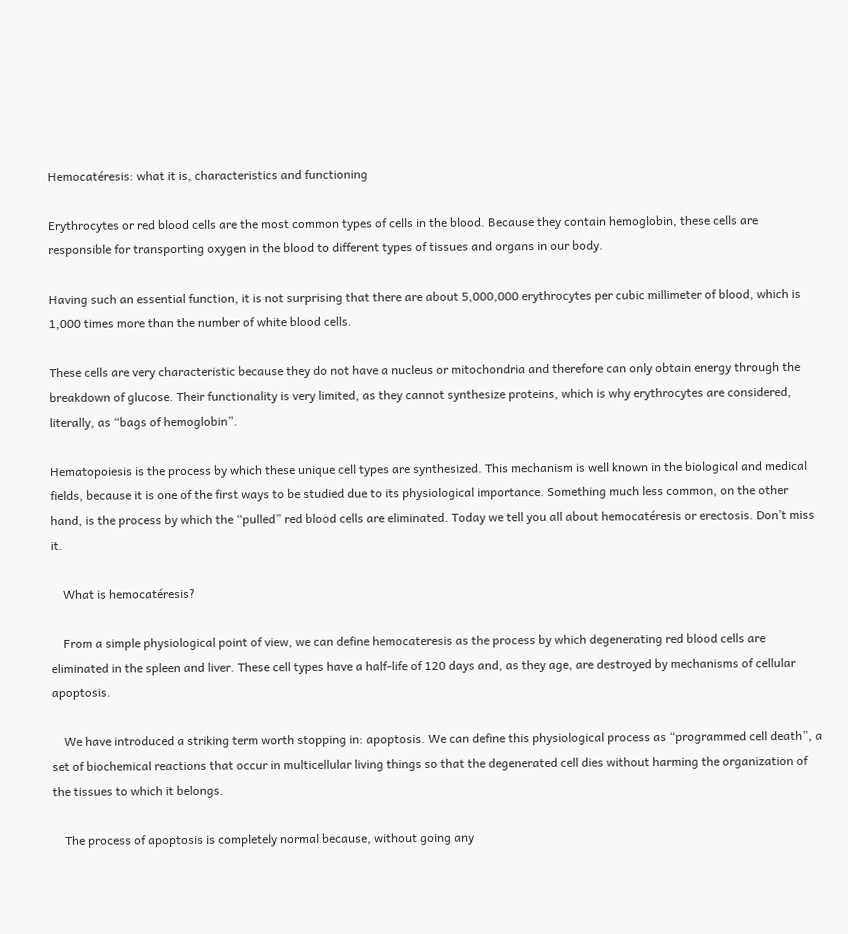Hemocatéresis: what it is, characteristics and functioning

Erythrocytes or red blood cells are the most common types of cells in the blood. Because they contain hemoglobin, these cells are responsible for transporting oxygen in the blood to different types of tissues and organs in our body.

Having such an essential function, it is not surprising that there are about 5,000,000 erythrocytes per cubic millimeter of blood, which is 1,000 times more than the number of white blood cells.

These cells are very characteristic because they do not have a nucleus or mitochondria and therefore can only obtain energy through the breakdown of glucose. Their functionality is very limited, as they cannot synthesize proteins, which is why erythrocytes are considered, literally, as “bags of hemoglobin”.

Hematopoiesis is the process by which these unique cell types are synthesized. This mechanism is well known in the biological and medical fields, because it is one of the first ways to be studied due to its physiological importance. Something much less common, on the other hand, is the process by which the “pulled” red blood cells are eliminated. Today we tell you all about hemocatéresis or erectosis. Don’t miss it.

    What is hemocatéresis?

    From a simple physiological point of view, we can define hemocateresis as the process by which degenerating red blood cells are eliminated in the spleen and liver. These cell types have a half-life of 120 days and, as they age, are destroyed by mechanisms of cellular apoptosis.

    We have introduced a striking term worth stopping in: apoptosis. We can define this physiological process as “programmed cell death”, a set of biochemical reactions that occur in multicellular living things so that the degenerated cell dies without harming the organization of the tissues to which it belongs.

    The process of apoptosis is completely normal because, without going any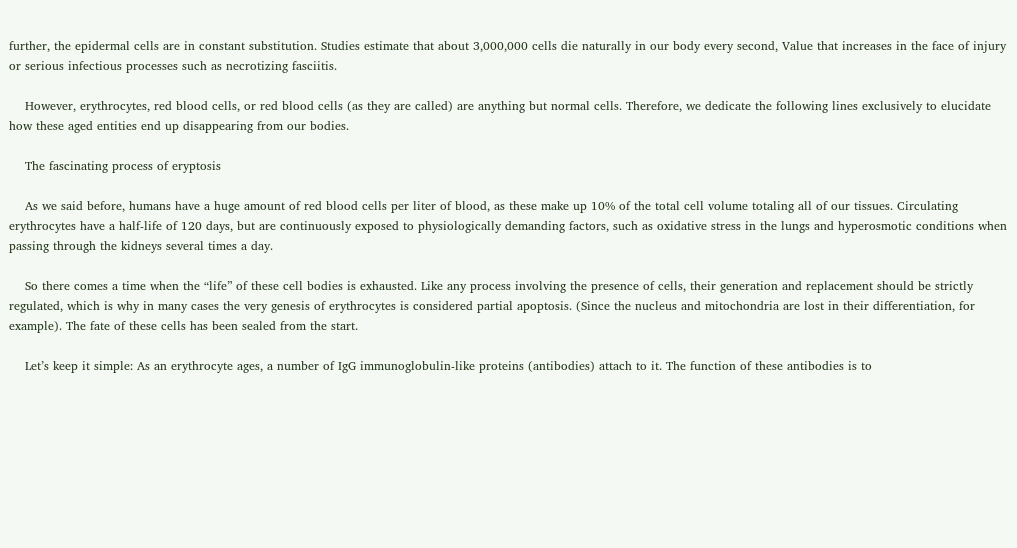further, the epidermal cells are in constant substitution. Studies estimate that about 3,000,000 cells die naturally in our body every second, Value that increases in the face of injury or serious infectious processes such as necrotizing fasciitis.

    However, erythrocytes, red blood cells, or red blood cells (as they are called) are anything but normal cells. Therefore, we dedicate the following lines exclusively to elucidate how these aged entities end up disappearing from our bodies.

    The fascinating process of eryptosis

    As we said before, humans have a huge amount of red blood cells per liter of blood, as these make up 10% of the total cell volume totaling all of our tissues. Circulating erythrocytes have a half-life of 120 days, but are continuously exposed to physiologically demanding factors, such as oxidative stress in the lungs and hyperosmotic conditions when passing through the kidneys several times a day.

    So there comes a time when the “life” of these cell bodies is exhausted. Like any process involving the presence of cells, their generation and replacement should be strictly regulated, which is why in many cases the very genesis of erythrocytes is considered partial apoptosis. (Since the nucleus and mitochondria are lost in their differentiation, for example). The fate of these cells has been sealed from the start.

    Let’s keep it simple: As an erythrocyte ages, a number of IgG immunoglobulin-like proteins (antibodies) attach to it. The function of these antibodies is to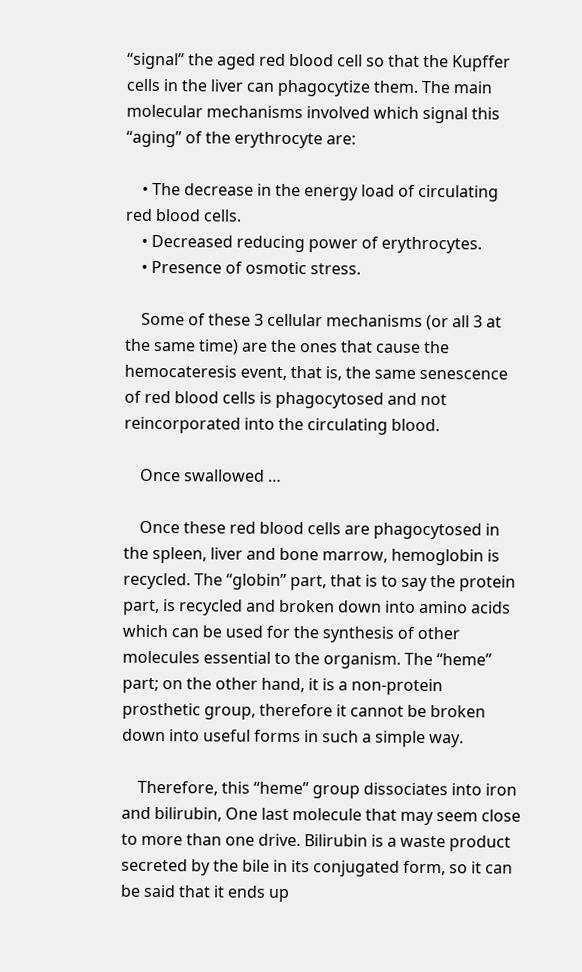“signal” the aged red blood cell so that the Kupffer cells in the liver can phagocytize them. The main molecular mechanisms involved which signal this “aging” of the erythrocyte are:

    • The decrease in the energy load of circulating red blood cells.
    • Decreased reducing power of erythrocytes.
    • Presence of osmotic stress.

    Some of these 3 cellular mechanisms (or all 3 at the same time) are the ones that cause the hemocateresis event, that is, the same senescence of red blood cells is phagocytosed and not reincorporated into the circulating blood.

    Once swallowed …

    Once these red blood cells are phagocytosed in the spleen, liver and bone marrow, hemoglobin is recycled. The “globin” part, that is to say the protein part, is recycled and broken down into amino acids which can be used for the synthesis of other molecules essential to the organism. The “heme” part; on the other hand, it is a non-protein prosthetic group, therefore it cannot be broken down into useful forms in such a simple way.

    Therefore, this “heme” group dissociates into iron and bilirubin, One last molecule that may seem close to more than one drive. Bilirubin is a waste product secreted by the bile in its conjugated form, so it can be said that it ends up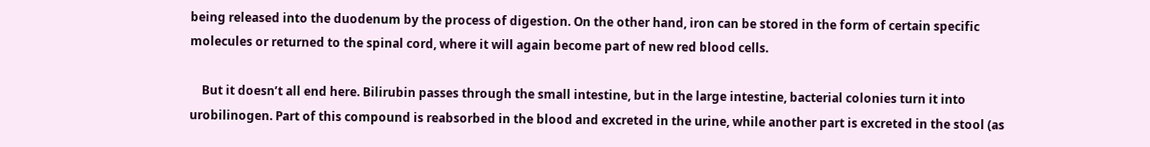being released into the duodenum by the process of digestion. On the other hand, iron can be stored in the form of certain specific molecules or returned to the spinal cord, where it will again become part of new red blood cells.

    But it doesn’t all end here. Bilirubin passes through the small intestine, but in the large intestine, bacterial colonies turn it into urobilinogen. Part of this compound is reabsorbed in the blood and excreted in the urine, while another part is excreted in the stool (as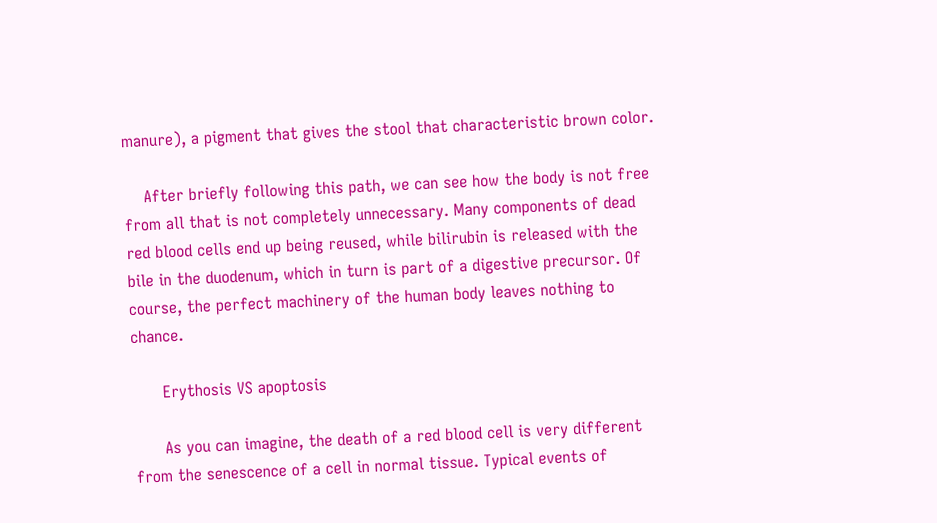manure), a pigment that gives the stool that characteristic brown color.

    After briefly following this path, we can see how the body is not free from all that is not completely unnecessary. Many components of dead red blood cells end up being reused, while bilirubin is released with the bile in the duodenum, which in turn is part of a digestive precursor. Of course, the perfect machinery of the human body leaves nothing to chance.

      Erythosis VS apoptosis

      As you can imagine, the death of a red blood cell is very different from the senescence of a cell in normal tissue. Typical events of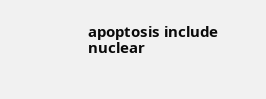apoptosis include nuclear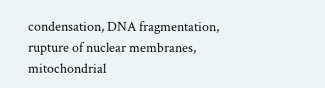condensation, DNA fragmentation, rupture of nuclear membranes, mitochondrial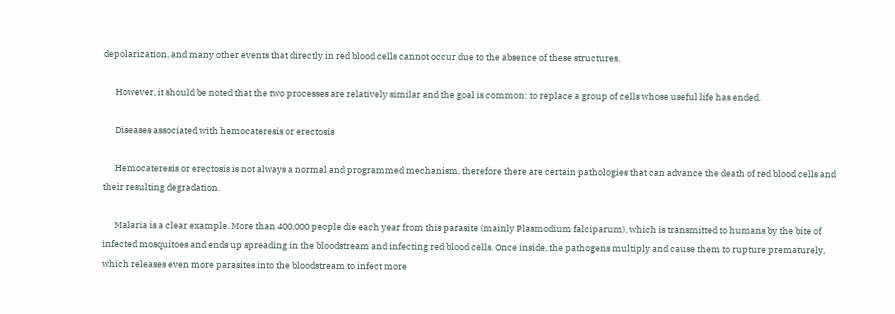depolarization, and many other events that directly in red blood cells cannot occur due to the absence of these structures.

      However, it should be noted that the two processes are relatively similar and the goal is common: to replace a group of cells whose useful life has ended.

      Diseases associated with hemocateresis or erectosis

      Hemocateresis or erectosis is not always a normal and programmed mechanism, therefore there are certain pathologies that can advance the death of red blood cells and their resulting degradation.

      Malaria is a clear example. More than 400,000 people die each year from this parasite (mainly Plasmodium falciparum), which is transmitted to humans by the bite of infected mosquitoes and ends up spreading in the bloodstream and infecting red blood cells. Once inside, the pathogens multiply and cause them to rupture prematurely, which releases even more parasites into the bloodstream to infect more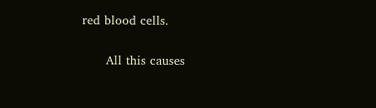red blood cells.

      All this causes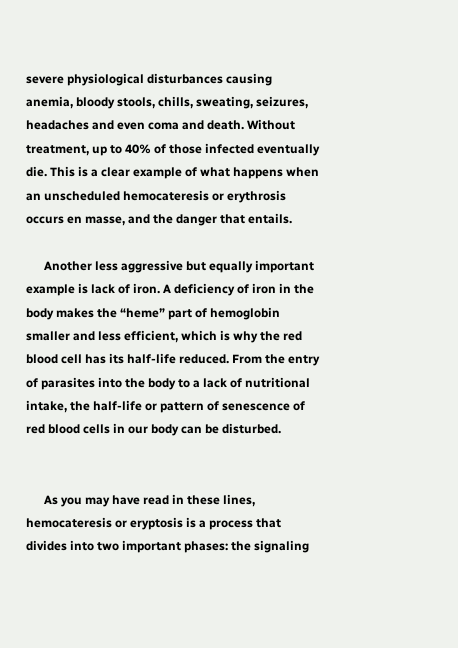severe physiological disturbances causing anemia, bloody stools, chills, sweating, seizures, headaches and even coma and death. Without treatment, up to 40% of those infected eventually die. This is a clear example of what happens when an unscheduled hemocateresis or erythrosis occurs en masse, and the danger that entails.

      Another less aggressive but equally important example is lack of iron. A deficiency of iron in the body makes the “heme” part of hemoglobin smaller and less efficient, which is why the red blood cell has its half-life reduced. From the entry of parasites into the body to a lack of nutritional intake, the half-life or pattern of senescence of red blood cells in our body can be disturbed.


      As you may have read in these lines, hemocateresis or eryptosis is a process that divides into two important phases: the signaling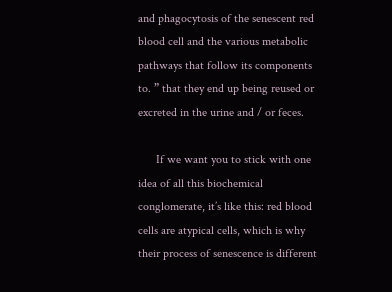and phagocytosis of the senescent red blood cell and the various metabolic pathways that follow its components to. ” that they end up being reused or excreted in the urine and / or feces.

      If we want you to stick with one idea of all this biochemical conglomerate, it’s like this: red blood cells are atypical cells, which is why their process of senescence is different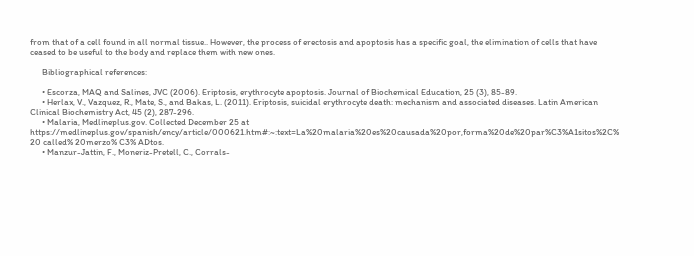from that of a cell found in all normal tissue.. However, the process of erectosis and apoptosis has a specific goal, the elimination of cells that have ceased to be useful to the body and replace them with new ones.

      Bibliographical references:

      • Escorza, MAQ and Salines, JVC (2006). Eriptosis, erythrocyte apoptosis. Journal of Biochemical Education, 25 (3), 85-89.
      • Herlax, V., Vazquez, R., Mate, S., and Bakas, L. (2011). Eriptosis, suicidal erythrocyte death: mechanism and associated diseases. Latin American Clinical Biochemistry Act, 45 (2), 287-296.
      • Malaria, Medlineplus.gov. Collected December 25 at https://medlineplus.gov/spanish/ency/article/000621.htm#:~:text=La%20malaria%20es%20causada%20por,forma%20de%20par%C3%A1sitos%2C% 20 called% 20merzo% C3% ADtos.
      • Manzur-Jattin, F., Moneriz-Pretell, C., Corrals-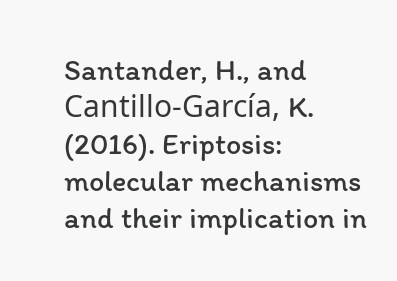Santander, H., and Cantillo-García, K. (2016). Eriptosis: molecular mechanisms and their implication in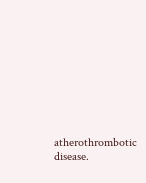atherothrombotic disease.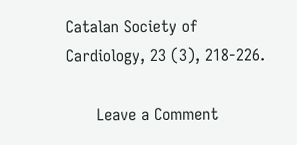Catalan Society of Cardiology, 23 (3), 218-226.

      Leave a Comment